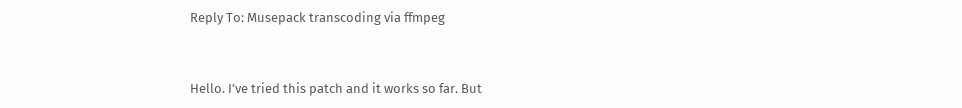Reply To: Musepack transcoding via ffmpeg


Hello. I’ve tried this patch and it works so far. But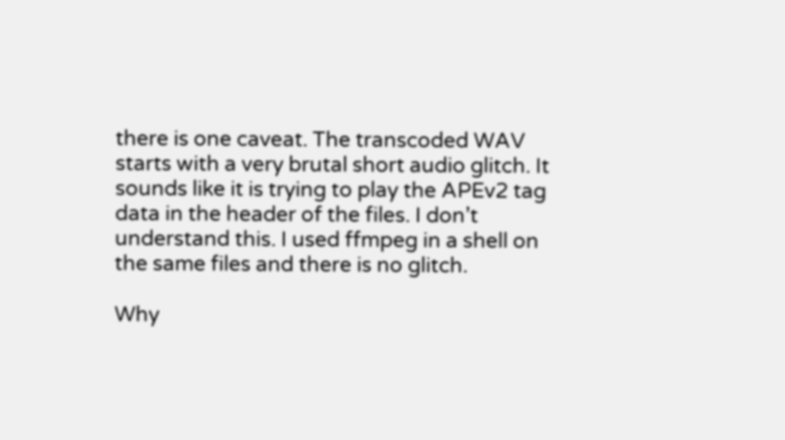there is one caveat. The transcoded WAV starts with a very brutal short audio glitch. It sounds like it is trying to play the APEv2 tag data in the header of the files. I don’t understand this. I used ffmpeg in a shell on the same files and there is no glitch.

Why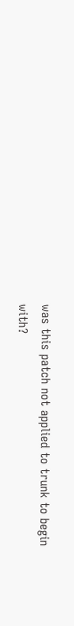was this patch not applied to trunk to begin with?